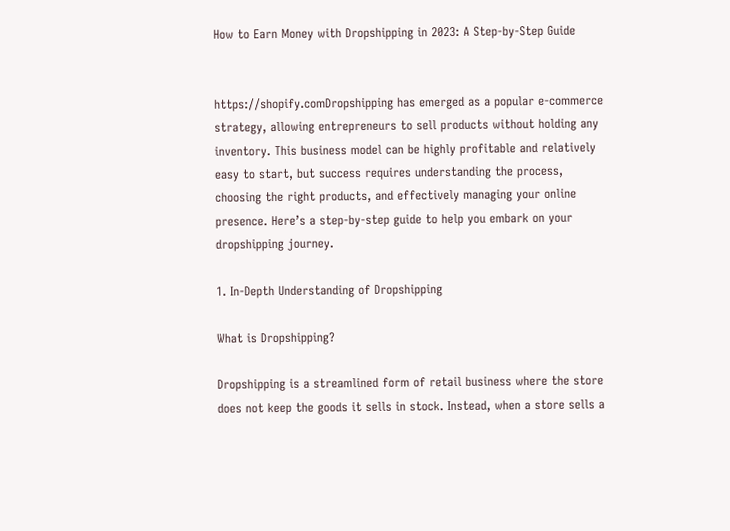How to Earn Money with Dropshipping in 2023: A Step-by-Step Guide


https://shopify.comDropshipping has emerged as a popular e-commerce strategy, allowing entrepreneurs to sell products without holding any inventory. This business model can be highly profitable and relatively easy to start, but success requires understanding the process, choosing the right products, and effectively managing your online presence. Here’s a step-by-step guide to help you embark on your dropshipping journey.

1. In-Depth Understanding of Dropshipping

What is Dropshipping?

Dropshipping is a streamlined form of retail business where the store does not keep the goods it sells in stock. Instead, when a store sells a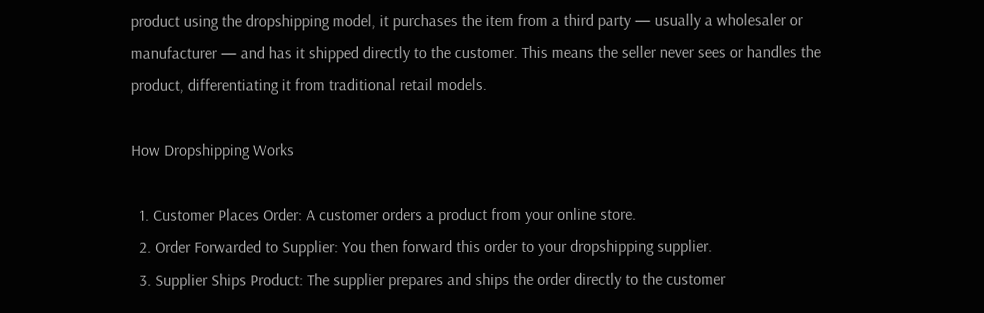product using the dropshipping model, it purchases the item from a third party — usually a wholesaler or manufacturer — and has it shipped directly to the customer. This means the seller never sees or handles the product, differentiating it from traditional retail models.

How Dropshipping Works

  1. Customer Places Order: A customer orders a product from your online store.
  2. Order Forwarded to Supplier: You then forward this order to your dropshipping supplier.
  3. Supplier Ships Product: The supplier prepares and ships the order directly to the customer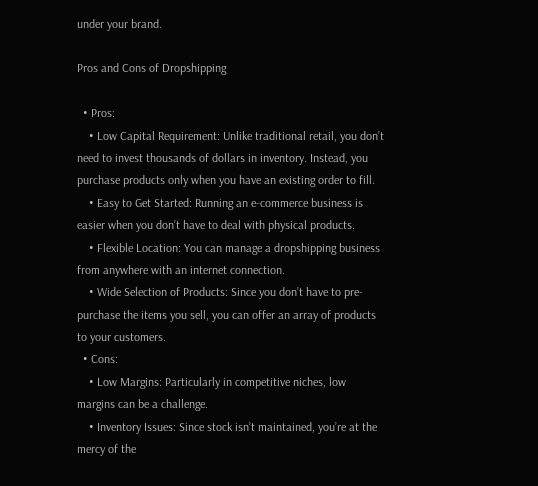under your brand.

Pros and Cons of Dropshipping

  • Pros:
    • Low Capital Requirement: Unlike traditional retail, you don’t need to invest thousands of dollars in inventory. Instead, you purchase products only when you have an existing order to fill.
    • Easy to Get Started: Running an e-commerce business is easier when you don’t have to deal with physical products.
    • Flexible Location: You can manage a dropshipping business from anywhere with an internet connection.
    • Wide Selection of Products: Since you don’t have to pre-purchase the items you sell, you can offer an array of products to your customers.
  • Cons:
    • Low Margins: Particularly in competitive niches, low margins can be a challenge.
    • Inventory Issues: Since stock isn’t maintained, you’re at the mercy of the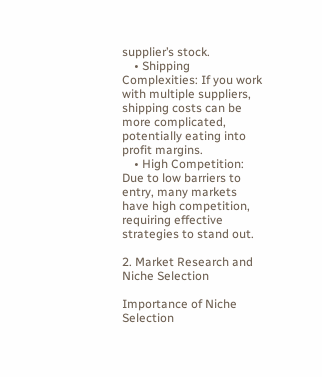supplier’s stock.
    • Shipping Complexities: If you work with multiple suppliers, shipping costs can be more complicated, potentially eating into profit margins.
    • High Competition: Due to low barriers to entry, many markets have high competition, requiring effective strategies to stand out.

2. Market Research and Niche Selection

Importance of Niche Selection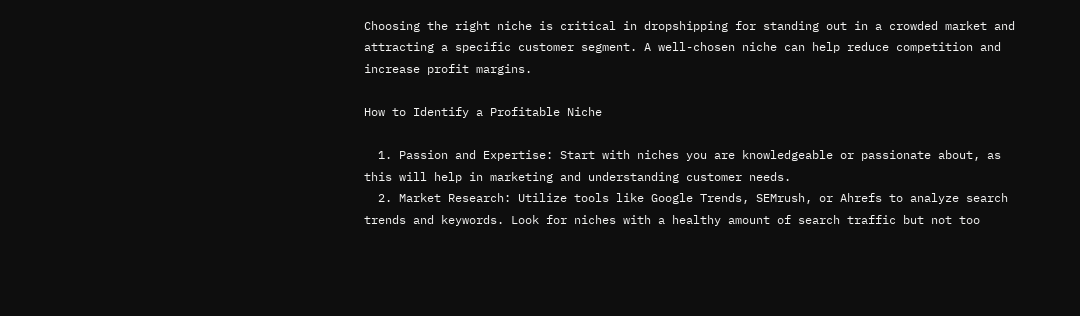Choosing the right niche is critical in dropshipping for standing out in a crowded market and attracting a specific customer segment. A well-chosen niche can help reduce competition and increase profit margins.

How to Identify a Profitable Niche

  1. Passion and Expertise: Start with niches you are knowledgeable or passionate about, as this will help in marketing and understanding customer needs.
  2. Market Research: Utilize tools like Google Trends, SEMrush, or Ahrefs to analyze search trends and keywords. Look for niches with a healthy amount of search traffic but not too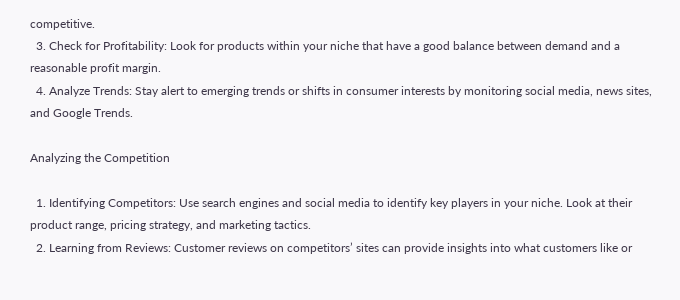competitive.
  3. Check for Profitability: Look for products within your niche that have a good balance between demand and a reasonable profit margin.
  4. Analyze Trends: Stay alert to emerging trends or shifts in consumer interests by monitoring social media, news sites, and Google Trends.

Analyzing the Competition

  1. Identifying Competitors: Use search engines and social media to identify key players in your niche. Look at their product range, pricing strategy, and marketing tactics.
  2. Learning from Reviews: Customer reviews on competitors’ sites can provide insights into what customers like or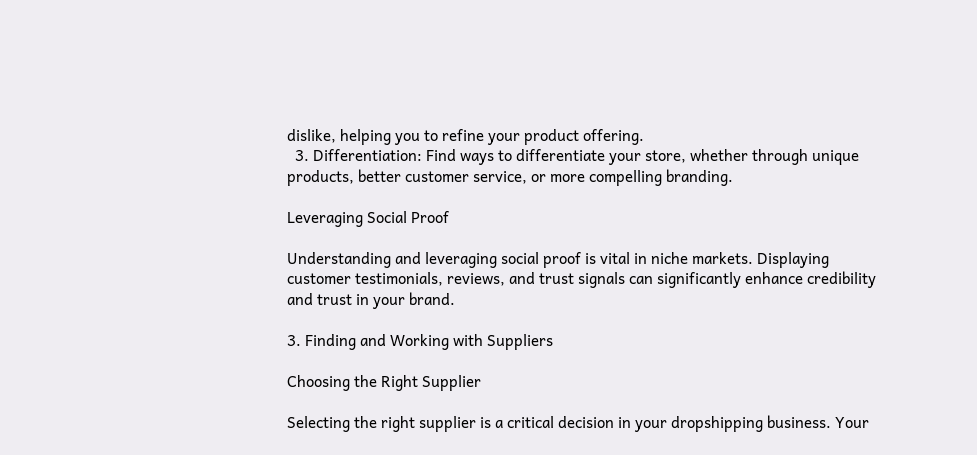dislike, helping you to refine your product offering.
  3. Differentiation: Find ways to differentiate your store, whether through unique products, better customer service, or more compelling branding.

Leveraging Social Proof

Understanding and leveraging social proof is vital in niche markets. Displaying customer testimonials, reviews, and trust signals can significantly enhance credibility and trust in your brand.

3. Finding and Working with Suppliers

Choosing the Right Supplier

Selecting the right supplier is a critical decision in your dropshipping business. Your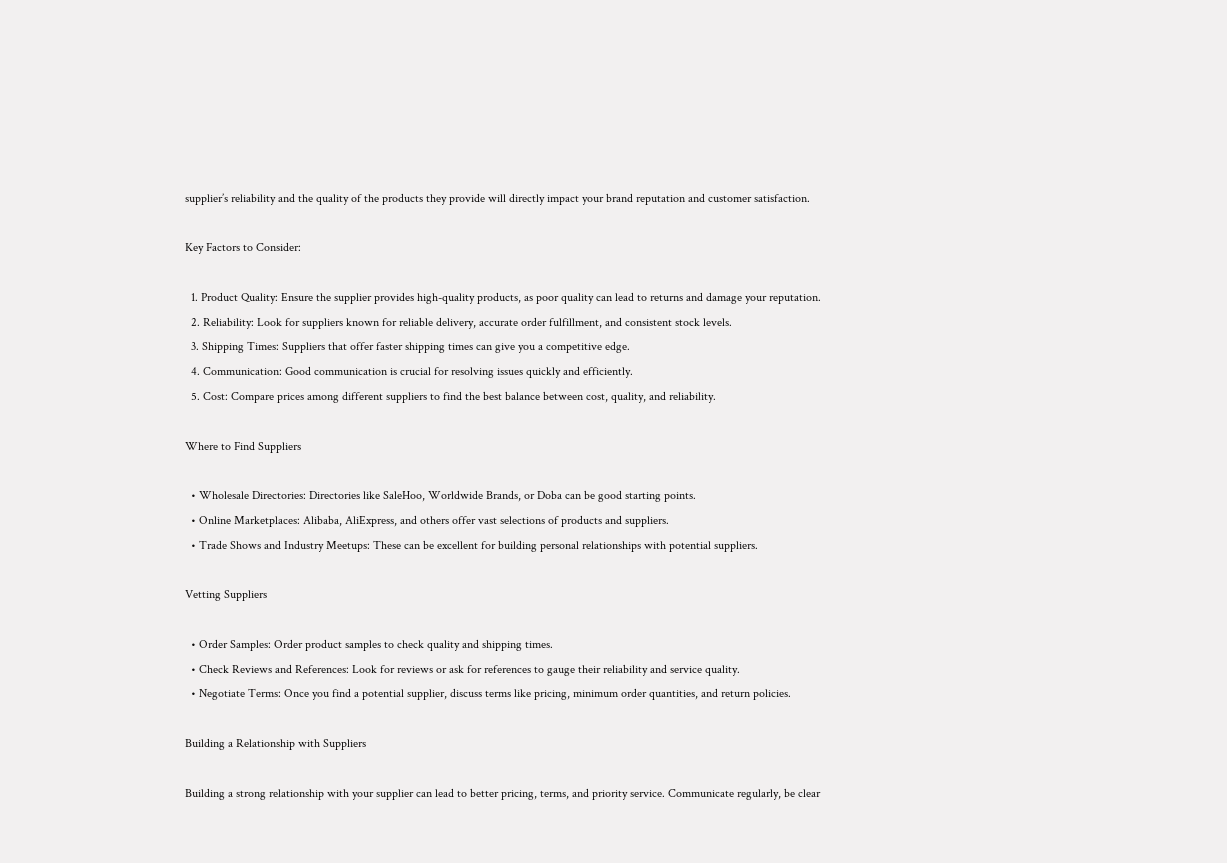supplier’s reliability and the quality of the products they provide will directly impact your brand reputation and customer satisfaction.

Key Factors to Consider:

  1. Product Quality: Ensure the supplier provides high-quality products, as poor quality can lead to returns and damage your reputation.
  2. Reliability: Look for suppliers known for reliable delivery, accurate order fulfillment, and consistent stock levels.
  3. Shipping Times: Suppliers that offer faster shipping times can give you a competitive edge.
  4. Communication: Good communication is crucial for resolving issues quickly and efficiently.
  5. Cost: Compare prices among different suppliers to find the best balance between cost, quality, and reliability.

Where to Find Suppliers

  • Wholesale Directories: Directories like SaleHoo, Worldwide Brands, or Doba can be good starting points.
  • Online Marketplaces: Alibaba, AliExpress, and others offer vast selections of products and suppliers.
  • Trade Shows and Industry Meetups: These can be excellent for building personal relationships with potential suppliers.

Vetting Suppliers

  • Order Samples: Order product samples to check quality and shipping times.
  • Check Reviews and References: Look for reviews or ask for references to gauge their reliability and service quality.
  • Negotiate Terms: Once you find a potential supplier, discuss terms like pricing, minimum order quantities, and return policies.

Building a Relationship with Suppliers

Building a strong relationship with your supplier can lead to better pricing, terms, and priority service. Communicate regularly, be clear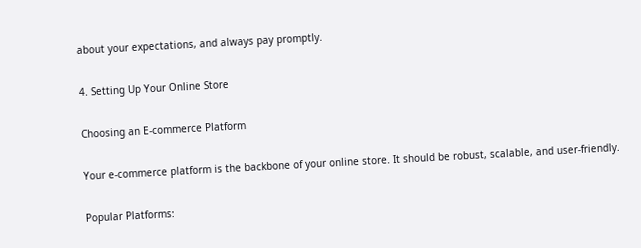about your expectations, and always pay promptly.

4. Setting Up Your Online Store

Choosing an E-commerce Platform

Your e-commerce platform is the backbone of your online store. It should be robust, scalable, and user-friendly.

Popular Platforms: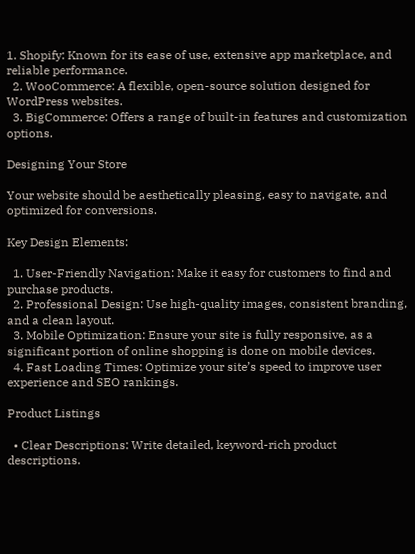1. Shopify: Known for its ease of use, extensive app marketplace, and reliable performance.
  2. WooCommerce: A flexible, open-source solution designed for WordPress websites.
  3. BigCommerce: Offers a range of built-in features and customization options.

Designing Your Store

Your website should be aesthetically pleasing, easy to navigate, and optimized for conversions.

Key Design Elements:

  1. User-Friendly Navigation: Make it easy for customers to find and purchase products.
  2. Professional Design: Use high-quality images, consistent branding, and a clean layout.
  3. Mobile Optimization: Ensure your site is fully responsive, as a significant portion of online shopping is done on mobile devices.
  4. Fast Loading Times: Optimize your site’s speed to improve user experience and SEO rankings.

Product Listings

  • Clear Descriptions: Write detailed, keyword-rich product descriptions.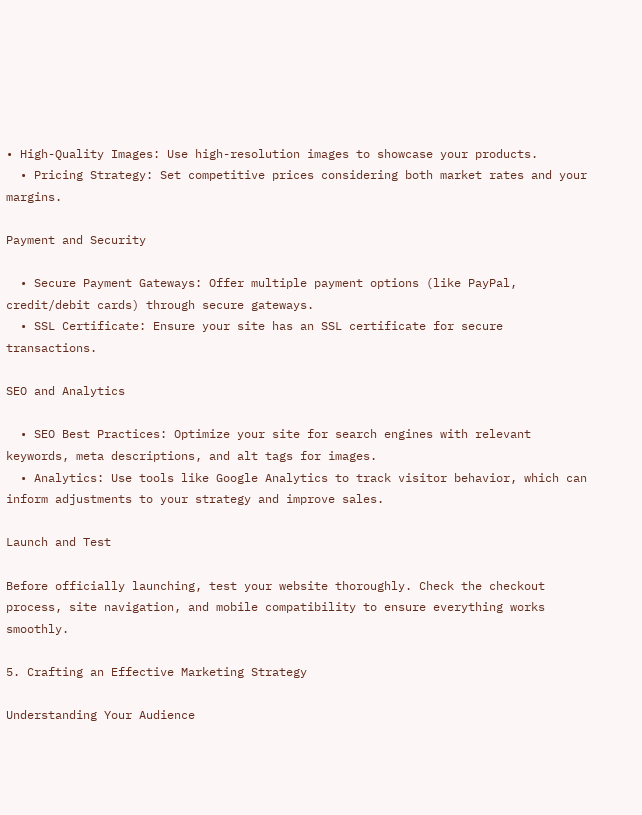• High-Quality Images: Use high-resolution images to showcase your products.
  • Pricing Strategy: Set competitive prices considering both market rates and your margins.

Payment and Security

  • Secure Payment Gateways: Offer multiple payment options (like PayPal, credit/debit cards) through secure gateways.
  • SSL Certificate: Ensure your site has an SSL certificate for secure transactions.

SEO and Analytics

  • SEO Best Practices: Optimize your site for search engines with relevant keywords, meta descriptions, and alt tags for images.
  • Analytics: Use tools like Google Analytics to track visitor behavior, which can inform adjustments to your strategy and improve sales.

Launch and Test

Before officially launching, test your website thoroughly. Check the checkout process, site navigation, and mobile compatibility to ensure everything works smoothly.

5. Crafting an Effective Marketing Strategy

Understanding Your Audience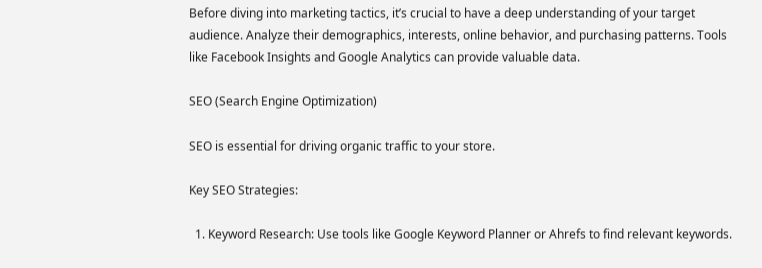Before diving into marketing tactics, it’s crucial to have a deep understanding of your target audience. Analyze their demographics, interests, online behavior, and purchasing patterns. Tools like Facebook Insights and Google Analytics can provide valuable data.

SEO (Search Engine Optimization)

SEO is essential for driving organic traffic to your store.

Key SEO Strategies:

  1. Keyword Research: Use tools like Google Keyword Planner or Ahrefs to find relevant keywords.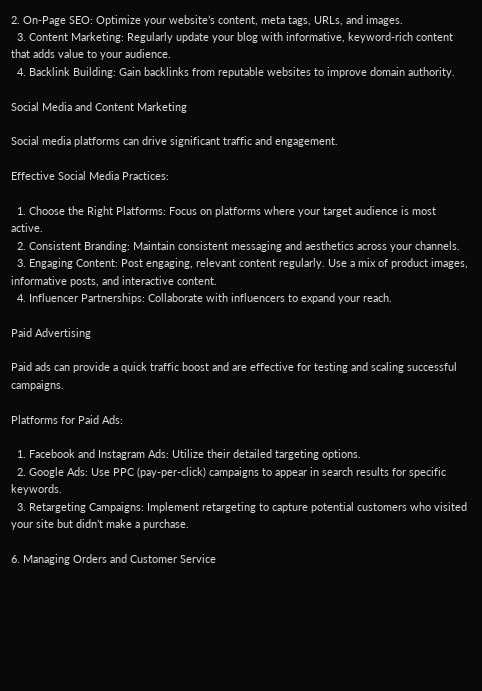2. On-Page SEO: Optimize your website’s content, meta tags, URLs, and images.
  3. Content Marketing: Regularly update your blog with informative, keyword-rich content that adds value to your audience.
  4. Backlink Building: Gain backlinks from reputable websites to improve domain authority.

Social Media and Content Marketing

Social media platforms can drive significant traffic and engagement.

Effective Social Media Practices:

  1. Choose the Right Platforms: Focus on platforms where your target audience is most active.
  2. Consistent Branding: Maintain consistent messaging and aesthetics across your channels.
  3. Engaging Content: Post engaging, relevant content regularly. Use a mix of product images, informative posts, and interactive content.
  4. Influencer Partnerships: Collaborate with influencers to expand your reach.

Paid Advertising

Paid ads can provide a quick traffic boost and are effective for testing and scaling successful campaigns.

Platforms for Paid Ads:

  1. Facebook and Instagram Ads: Utilize their detailed targeting options.
  2. Google Ads: Use PPC (pay-per-click) campaigns to appear in search results for specific keywords.
  3. Retargeting Campaigns: Implement retargeting to capture potential customers who visited your site but didn’t make a purchase.

6. Managing Orders and Customer Service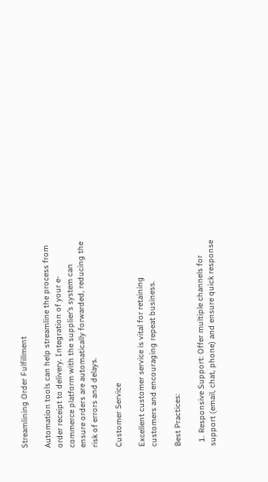Streamlining Order Fulfillment

Automation tools can help streamline the process from order receipt to delivery. Integration of your e-commerce platform with the supplier’s system can ensure orders are automatically forwarded, reducing the risk of errors and delays.

Customer Service

Excellent customer service is vital for retaining customers and encouraging repeat business.

Best Practices:

  1. Responsive Support: Offer multiple channels for support (email, chat, phone) and ensure quick response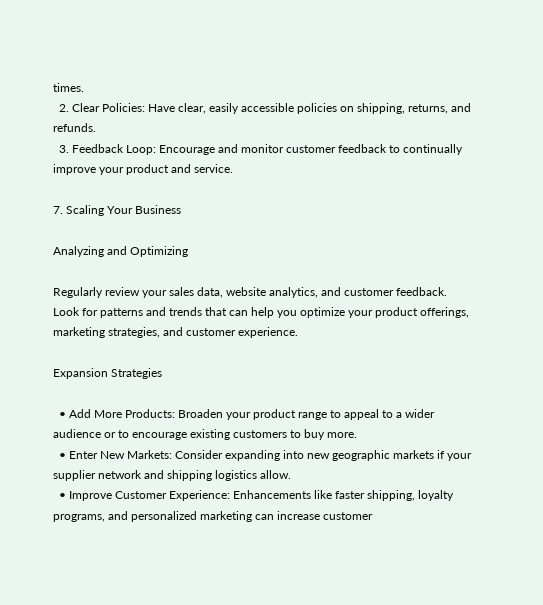times.
  2. Clear Policies: Have clear, easily accessible policies on shipping, returns, and refunds.
  3. Feedback Loop: Encourage and monitor customer feedback to continually improve your product and service.

7. Scaling Your Business

Analyzing and Optimizing

Regularly review your sales data, website analytics, and customer feedback. Look for patterns and trends that can help you optimize your product offerings, marketing strategies, and customer experience.

Expansion Strategies

  • Add More Products: Broaden your product range to appeal to a wider audience or to encourage existing customers to buy more.
  • Enter New Markets: Consider expanding into new geographic markets if your supplier network and shipping logistics allow.
  • Improve Customer Experience: Enhancements like faster shipping, loyalty programs, and personalized marketing can increase customer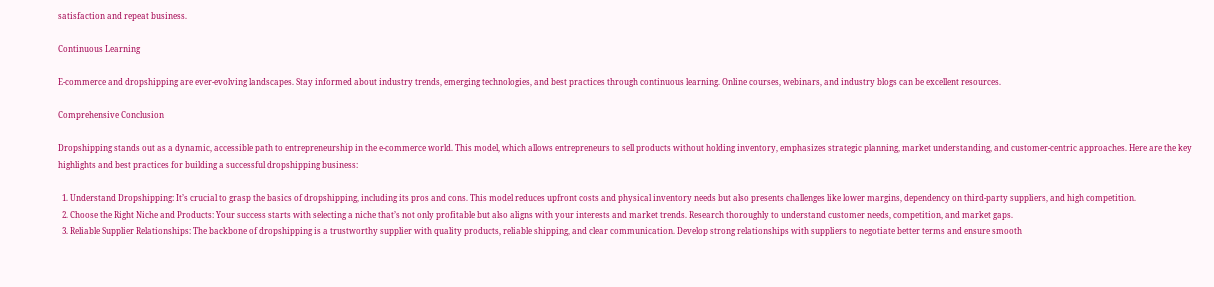satisfaction and repeat business.

Continuous Learning

E-commerce and dropshipping are ever-evolving landscapes. Stay informed about industry trends, emerging technologies, and best practices through continuous learning. Online courses, webinars, and industry blogs can be excellent resources.

Comprehensive Conclusion

Dropshipping stands out as a dynamic, accessible path to entrepreneurship in the e-commerce world. This model, which allows entrepreneurs to sell products without holding inventory, emphasizes strategic planning, market understanding, and customer-centric approaches. Here are the key highlights and best practices for building a successful dropshipping business:

  1. Understand Dropshipping: It’s crucial to grasp the basics of dropshipping, including its pros and cons. This model reduces upfront costs and physical inventory needs but also presents challenges like lower margins, dependency on third-party suppliers, and high competition.
  2. Choose the Right Niche and Products: Your success starts with selecting a niche that’s not only profitable but also aligns with your interests and market trends. Research thoroughly to understand customer needs, competition, and market gaps.
  3. Reliable Supplier Relationships: The backbone of dropshipping is a trustworthy supplier with quality products, reliable shipping, and clear communication. Develop strong relationships with suppliers to negotiate better terms and ensure smooth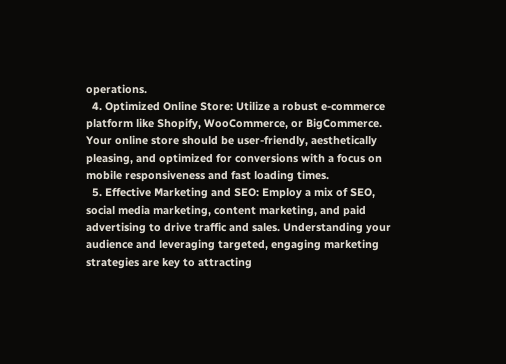operations.
  4. Optimized Online Store: Utilize a robust e-commerce platform like Shopify, WooCommerce, or BigCommerce. Your online store should be user-friendly, aesthetically pleasing, and optimized for conversions with a focus on mobile responsiveness and fast loading times.
  5. Effective Marketing and SEO: Employ a mix of SEO, social media marketing, content marketing, and paid advertising to drive traffic and sales. Understanding your audience and leveraging targeted, engaging marketing strategies are key to attracting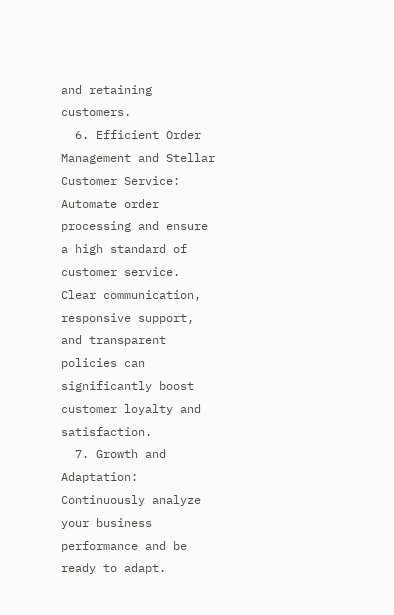and retaining customers.
  6. Efficient Order Management and Stellar Customer Service: Automate order processing and ensure a high standard of customer service. Clear communication, responsive support, and transparent policies can significantly boost customer loyalty and satisfaction.
  7. Growth and Adaptation: Continuously analyze your business performance and be ready to adapt.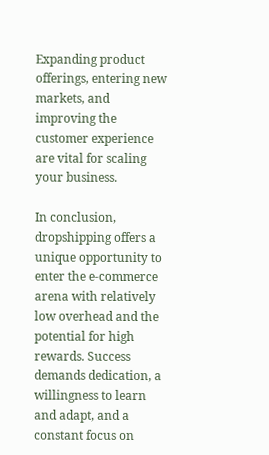Expanding product offerings, entering new markets, and improving the customer experience are vital for scaling your business.

In conclusion, dropshipping offers a unique opportunity to enter the e-commerce arena with relatively low overhead and the potential for high rewards. Success demands dedication, a willingness to learn and adapt, and a constant focus on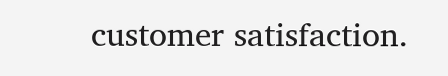customer satisfaction.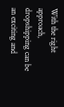With the right approach, dropshipping can be an exciting and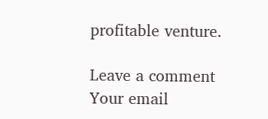profitable venture.

Leave a comment
Your email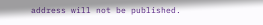address will not be published.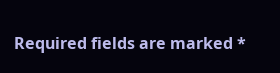Required fields are marked *